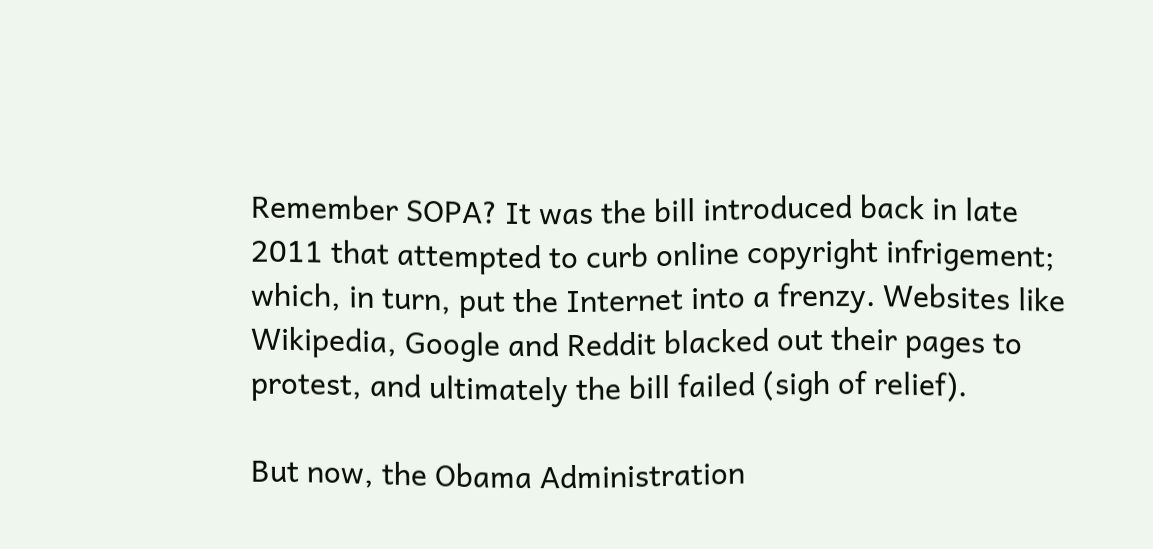Remember SOPA? It was the bill introduced back in late 2011 that attempted to curb online copyright infrigement; which, in turn, put the Internet into a frenzy. Websites like Wikipedia, Google and Reddit blacked out their pages to protest, and ultimately the bill failed (sigh of relief).

But now, the Obama Administration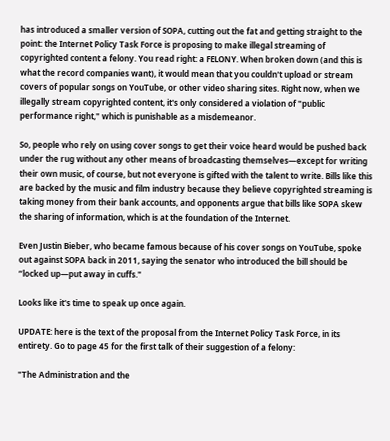has introduced a smaller version of SOPA, cutting out the fat and getting straight to the point: the Internet Policy Task Force is proposing to make illegal streaming of copyrighted content a felony. You read right: a FELONY. When broken down (and this is what the record companies want), it would mean that you couldn't upload or stream covers of popular songs on YouTube, or other video sharing sites. Right now, when we illegally stream copyrighted content, it's only considered a violation of "public performance right," which is punishable as a misdemeanor.

So, people who rely on using cover songs to get their voice heard would be pushed back under the rug without any other means of broadcasting themselves—except for writing their own music, of course, but not everyone is gifted with the talent to write. Bills like this are backed by the music and film industry because they believe copyrighted streaming is taking money from their bank accounts, and opponents argue that bills like SOPA skew the sharing of information, which is at the foundation of the Internet.

Even Justin Bieber, who became famous because of his cover songs on YouTube, spoke out against SOPA back in 2011, saying the senator who introduced the bill should be “locked up—put away in cuffs."

Looks like it's time to speak up once again.

UPDATE: here is the text of the proposal from the Internet Policy Task Force, in its entirety. Go to page 45 for the first talk of their suggestion of a felony:

"The Administration and the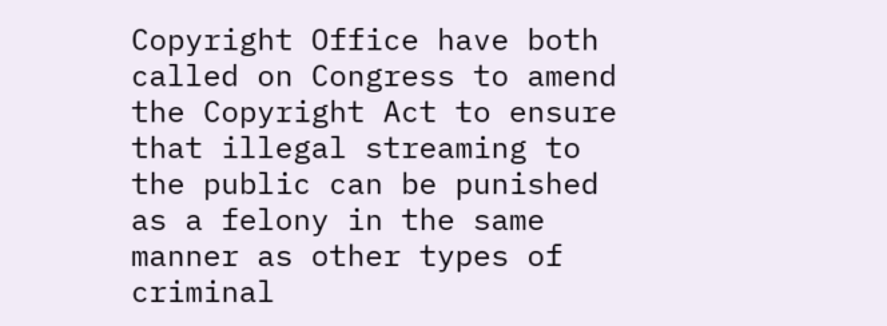Copyright Office have both called on Congress to amend the Copyright Act to ensure that illegal streaming to the public can be punished as a felony in the same manner as other types of criminal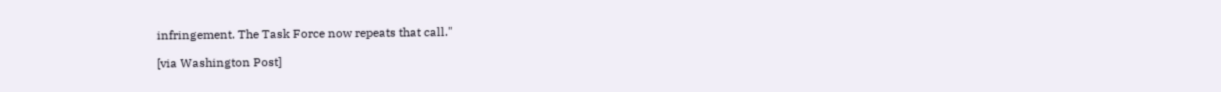infringement. The Task Force now repeats that call."

[via Washington Post]